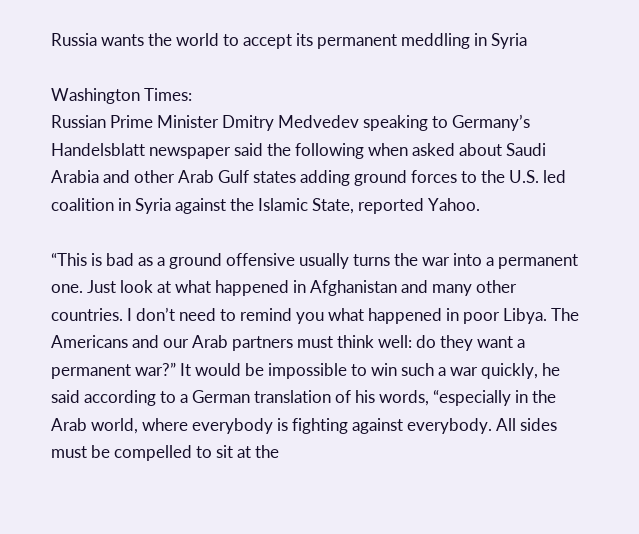Russia wants the world to accept its permanent meddling in Syria

Washington Times:
Russian Prime Minister Dmitry Medvedev speaking to Germany’s Handelsblatt newspaper said the following when asked about Saudi Arabia and other Arab Gulf states adding ground forces to the U.S. led coalition in Syria against the Islamic State, reported Yahoo.

“This is bad as a ground offensive usually turns the war into a permanent one. Just look at what happened in Afghanistan and many other countries. I don’t need to remind you what happened in poor Libya. The Americans and our Arab partners must think well: do they want a permanent war?” It would be impossible to win such a war quickly, he said according to a German translation of his words, “especially in the Arab world, where everybody is fighting against everybody. All sides must be compelled to sit at the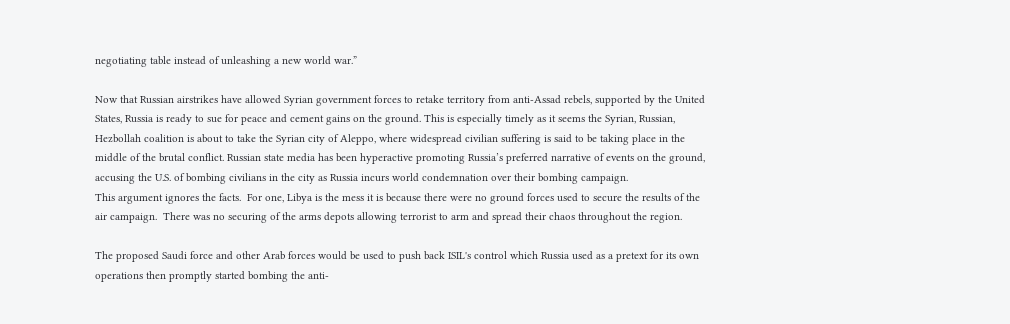negotiating table instead of unleashing a new world war.”

Now that Russian airstrikes have allowed Syrian government forces to retake territory from anti-Assad rebels, supported by the United States, Russia is ready to sue for peace and cement gains on the ground. This is especially timely as it seems the Syrian, Russian, Hezbollah coalition is about to take the Syrian city of Aleppo, where widespread civilian suffering is said to be taking place in the middle of the brutal conflict. Russian state media has been hyperactive promoting Russia’s preferred narrative of events on the ground, accusing the U.S. of bombing civilians in the city as Russia incurs world condemnation over their bombing campaign.
This argument ignores the facts.  For one, Libya is the mess it is because there were no ground forces used to secure the results of the air campaign.  There was no securing of the arms depots allowing terrorist to arm and spread their chaos throughout the region.

The proposed Saudi force and other Arab forces would be used to push back ISIL's control which Russia used as a pretext for its own operations then promptly started bombing the anti-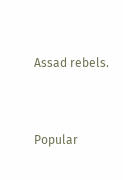Assad rebels.


Popular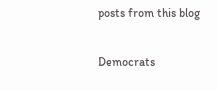posts from this blog

Democrats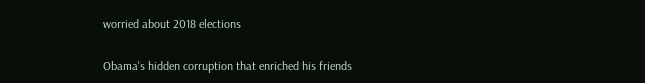worried about 2018 elections

Obama's hidden corruption that enriched his friends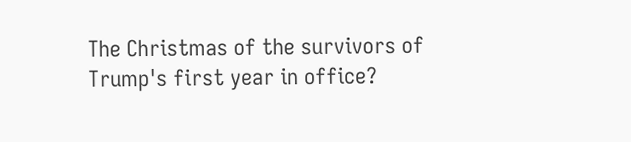The Christmas of the survivors of Trump's first year in office?